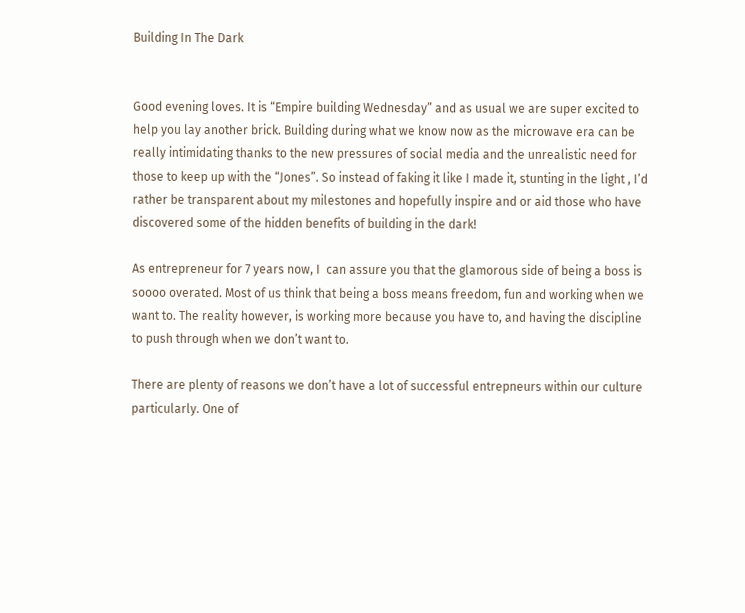Building In The Dark


Good evening loves. It is “Empire building Wednesday” and as usual we are super excited to help you lay another brick. Building during what we know now as the microwave era can be really intimidating thanks to the new pressures of social media and the unrealistic need for those to keep up with the “Jones”. So instead of faking it like I made it, stunting in the light , I’d rather be transparent about my milestones and hopefully inspire and or aid those who have discovered some of the hidden benefits of building in the dark!

As entrepreneur for 7 years now, I  can assure you that the glamorous side of being a boss is soooo overated. Most of us think that being a boss means freedom, fun and working when we want to. The reality however, is working more because you have to, and having the discipline to push through when we don’t want to.

There are plenty of reasons we don’t have a lot of successful entrepneurs within our culture particularly. One of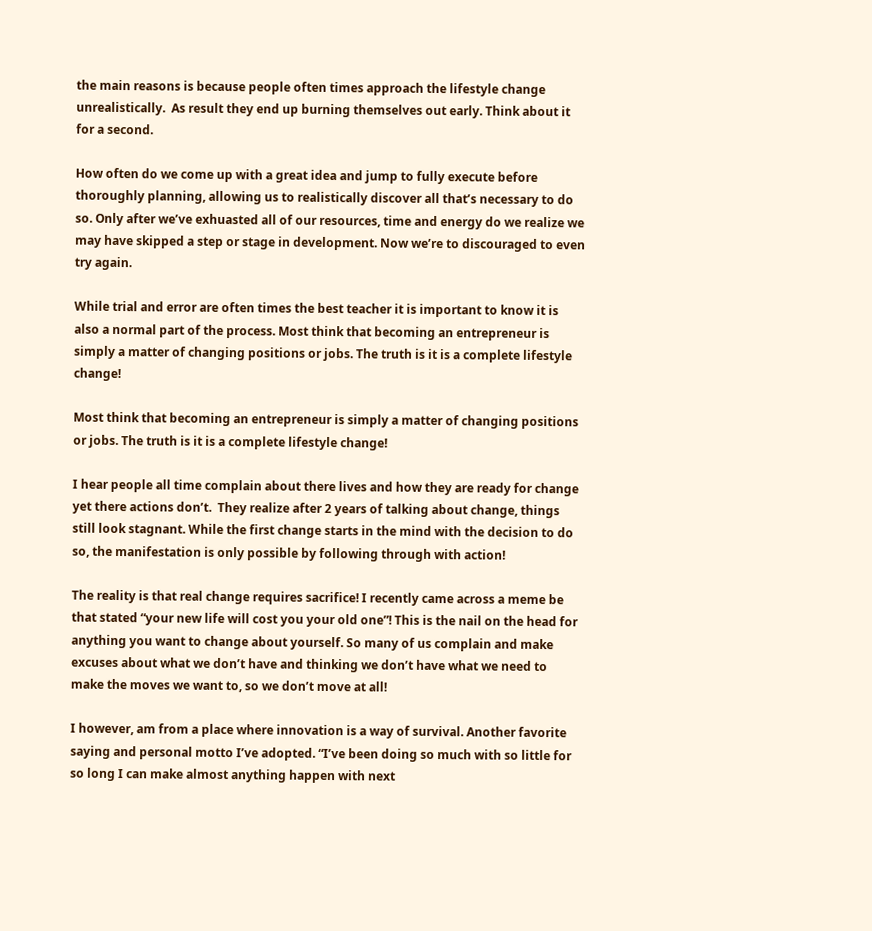the main reasons is because people often times approach the lifestyle change unrealistically.  As result they end up burning themselves out early. Think about it for a second.

How often do we come up with a great idea and jump to fully execute before thoroughly planning, allowing us to realistically discover all that’s necessary to do so. Only after we’ve exhuasted all of our resources, time and energy do we realize we may have skipped a step or stage in development. Now we’re to discouraged to even try again.

While trial and error are often times the best teacher it is important to know it is also a normal part of the process. Most think that becoming an entrepreneur is simply a matter of changing positions or jobs. The truth is it is a complete lifestyle change!

Most think that becoming an entrepreneur is simply a matter of changing positions or jobs. The truth is it is a complete lifestyle change!

I hear people all time complain about there lives and how they are ready for change yet there actions don’t.  They realize after 2 years of talking about change, things still look stagnant. While the first change starts in the mind with the decision to do so, the manifestation is only possible by following through with action!

The reality is that real change requires sacrifice! I recently came across a meme be that stated “your new life will cost you your old one”! This is the nail on the head for anything you want to change about yourself. So many of us complain and make excuses about what we don’t have and thinking we don’t have what we need to make the moves we want to, so we don’t move at all!

I however, am from a place where innovation is a way of survival. Another favorite saying and personal motto I’ve adopted. “I’ve been doing so much with so little for so long I can make almost anything happen with next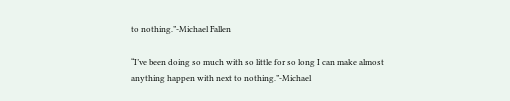to nothing.”-Michael Fallen

“I’ve been doing so much with so little for so long I can make almost anything happen with next to nothing.”-Michael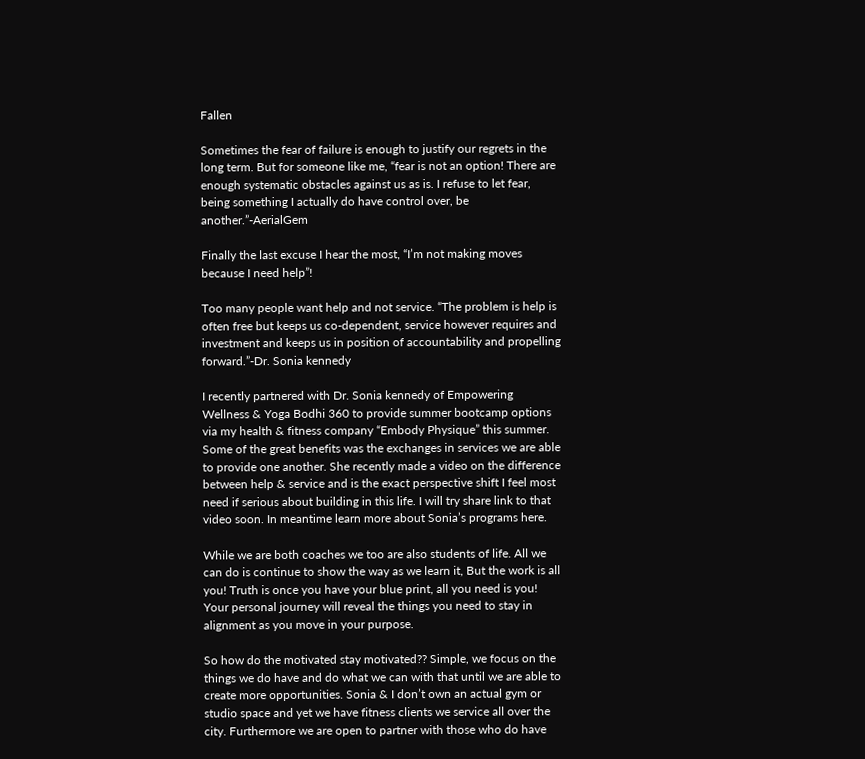Fallen

Sometimes the fear of failure is enough to justify our regrets in the long term. But for someone like me, “fear is not an option! There are enough systematic obstacles against us as is. I refuse to let fear, being something I actually do have control over, be another.”-AerialGem

Finally the last excuse I hear the most, “I’m not making moves because I need help”!

Too many people want help and not service. “The problem is help is often free but keeps us co-dependent, service however requires and investment and keeps us in position of accountability and propelling forward.”-Dr. Sonia kennedy

I recently partnered with Dr. Sonia kennedy of Empowering Wellness & Yoga Bodhi 360 to provide summer bootcamp options via my health & fitness company “Embody Physique” this summer. Some of the great benefits was the exchanges in services we are able to provide one another. She recently made a video on the difference between help & service and is the exact perspective shift I feel most need if serious about building in this life. I will try share link to that video soon. In meantime learn more about Sonia’s programs here.

While we are both coaches we too are also students of life. All we can do is continue to show the way as we learn it, But the work is all you! Truth is once you have your blue print, all you need is you! Your personal journey will reveal the things you need to stay in alignment as you move in your purpose.

So how do the motivated stay motivated?? Simple, we focus on the things we do have and do what we can with that until we are able to create more opportunities. Sonia & I don’t own an actual gym or studio space and yet we have fitness clients we service all over the city. Furthermore we are open to partner with those who do have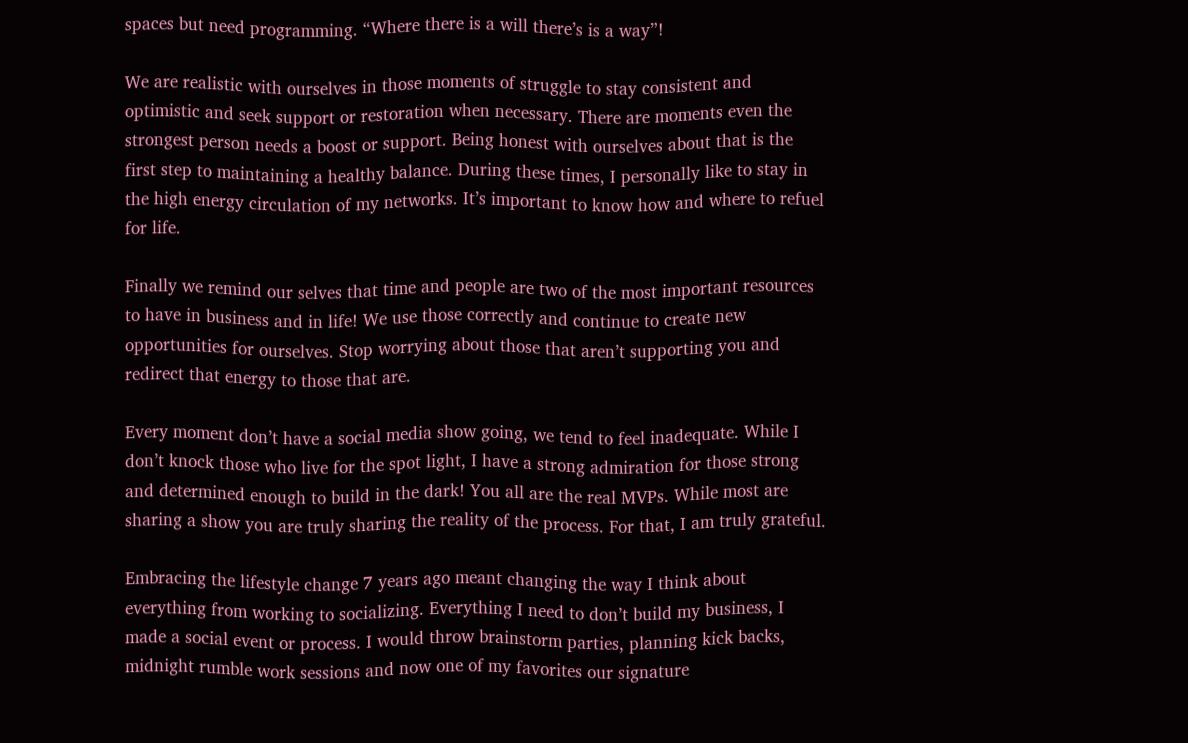spaces but need programming. “Where there is a will there’s is a way”!

We are realistic with ourselves in those moments of struggle to stay consistent and optimistic and seek support or restoration when necessary. There are moments even the strongest person needs a boost or support. Being honest with ourselves about that is the first step to maintaining a healthy balance. During these times, I personally like to stay in the high energy circulation of my networks. It’s important to know how and where to refuel for life.

Finally we remind our selves that time and people are two of the most important resources to have in business and in life! We use those correctly and continue to create new opportunities for ourselves. Stop worrying about those that aren’t supporting you and redirect that energy to those that are.

Every moment don’t have a social media show going, we tend to feel inadequate. While I don’t knock those who live for the spot light, I have a strong admiration for those strong and determined enough to build in the dark! You all are the real MVPs. While most are sharing a show you are truly sharing the reality of the process. For that, I am truly grateful.

Embracing the lifestyle change 7 years ago meant changing the way I think about everything from working to socializing. Everything I need to don’t build my business, I made a social event or process. I would throw brainstorm parties, planning kick backs, midnight rumble work sessions and now one of my favorites our signature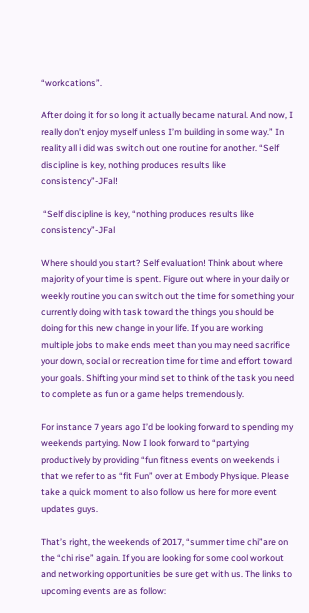“workcations”.

After doing it for so long it actually became natural. And now, I really don’t enjoy myself unless I’m building in some way.” In reality all i did was switch out one routine for another. “Self discipline is key, nothing produces results like consistency”-JFal!

 “Self discipline is key, “nothing produces results like consistency”-JFal

Where should you start? Self evaluation! Think about where majority of your time is spent. Figure out where in your daily or weekly routine you can switch out the time for something your currently doing with task toward the things you should be doing for this new change in your life. If you are working multiple jobs to make ends meet than you may need sacrifice your down, social or recreation time for time and effort toward your goals. Shifting your mind set to think of the task you need to complete as fun or a game helps tremendously.

For instance 7 years ago I’d be looking forward to spending my weekends partying. Now I look forward to “partying productively by providing “fun fitness events on weekends i that we refer to as “fit Fun” over at Embody Physique. Please take a quick moment to also follow us here for more event updates guys.

That’s right, the weekends of 2017, “summer time chi”are on the “chi rise” again. If you are looking for some cool workout and networking opportunities be sure get with us. The links to upcoming events are as follow: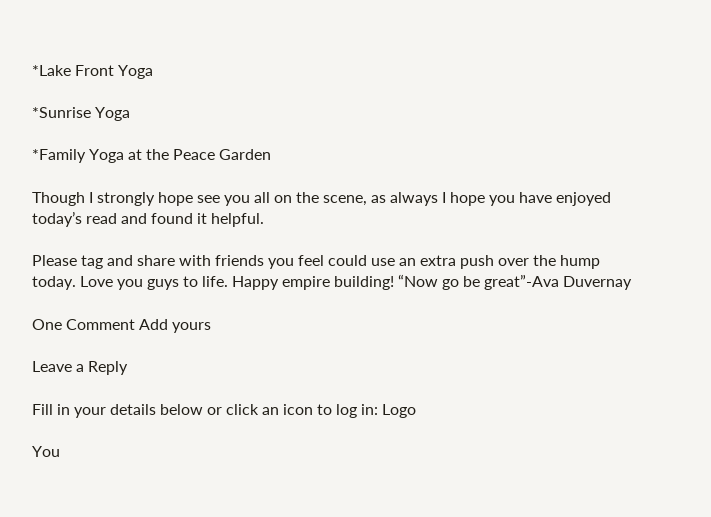*Lake Front Yoga

*Sunrise Yoga

*Family Yoga at the Peace Garden

Though I strongly hope see you all on the scene, as always I hope you have enjoyed today’s read and found it helpful.

Please tag and share with friends you feel could use an extra push over the hump today. Love you guys to life. Happy empire building! “Now go be great”-Ava Duvernay

One Comment Add yours

Leave a Reply

Fill in your details below or click an icon to log in: Logo

You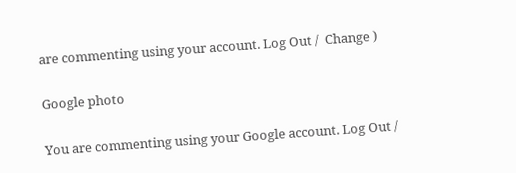are commenting using your account. Log Out /  Change )

Google photo

You are commenting using your Google account. Log Out /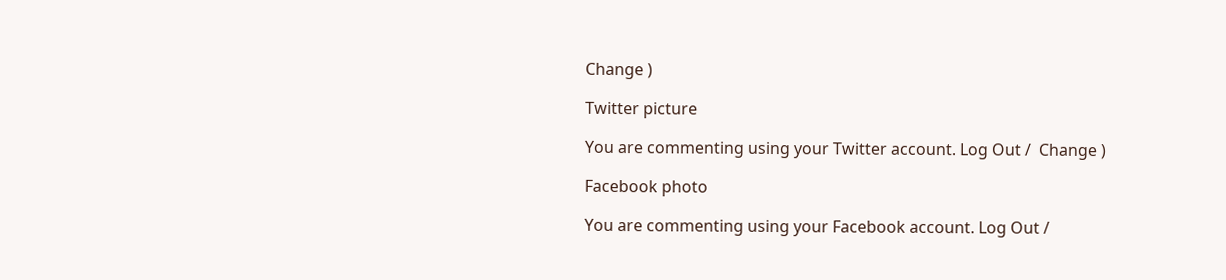Change )

Twitter picture

You are commenting using your Twitter account. Log Out /  Change )

Facebook photo

You are commenting using your Facebook account. Log Out /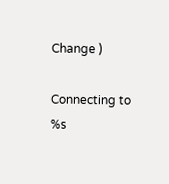Change )

Connecting to %s